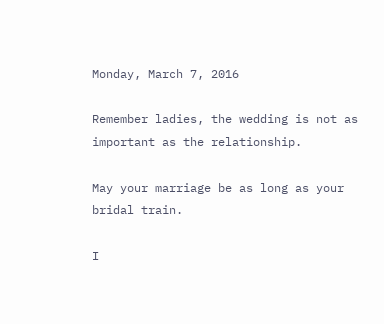Monday, March 7, 2016

Remember ladies, the wedding is not as important as the relationship.

May your marriage be as long as your bridal train.

I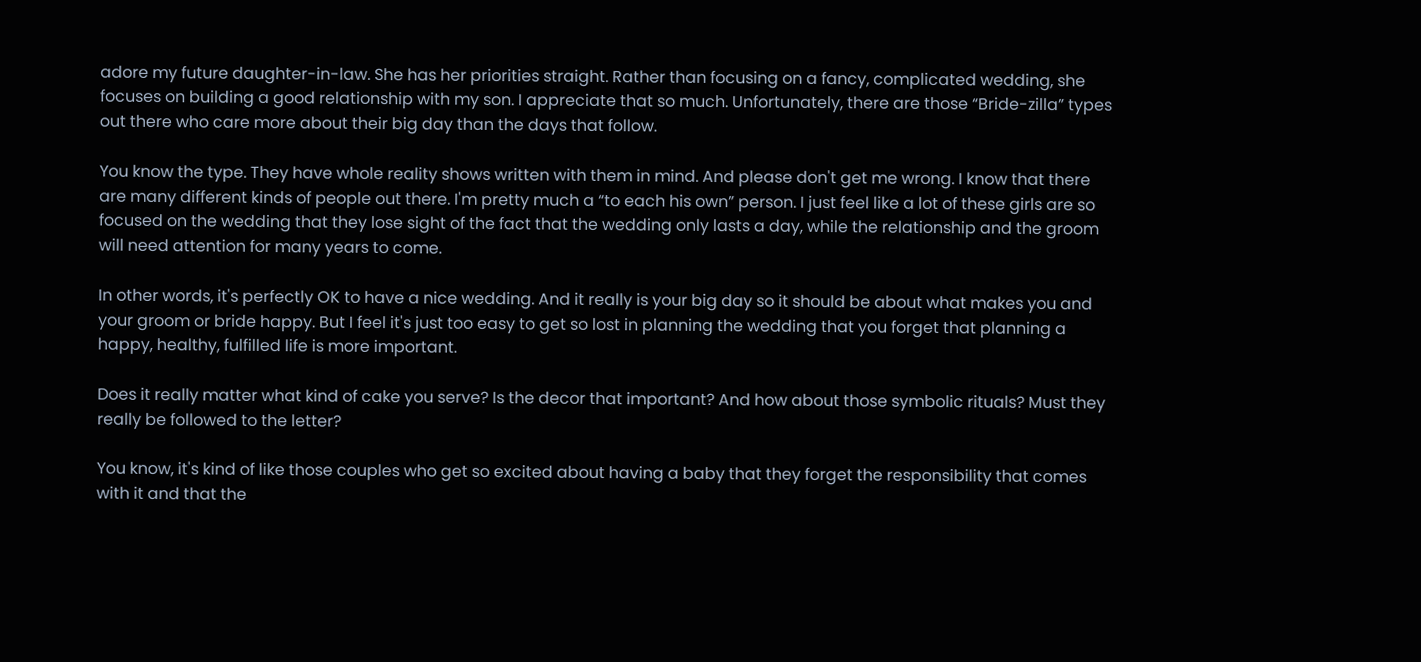adore my future daughter-in-law. She has her priorities straight. Rather than focusing on a fancy, complicated wedding, she focuses on building a good relationship with my son. I appreciate that so much. Unfortunately, there are those “Bride-zilla” types out there who care more about their big day than the days that follow.

You know the type. They have whole reality shows written with them in mind. And please don't get me wrong. I know that there are many different kinds of people out there. I'm pretty much a “to each his own” person. I just feel like a lot of these girls are so focused on the wedding that they lose sight of the fact that the wedding only lasts a day, while the relationship and the groom will need attention for many years to come.

In other words, it's perfectly OK to have a nice wedding. And it really is your big day so it should be about what makes you and your groom or bride happy. But I feel it's just too easy to get so lost in planning the wedding that you forget that planning a happy, healthy, fulfilled life is more important.

Does it really matter what kind of cake you serve? Is the decor that important? And how about those symbolic rituals? Must they really be followed to the letter?

You know, it's kind of like those couples who get so excited about having a baby that they forget the responsibility that comes with it and that the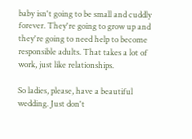baby isn't going to be small and cuddly forever. They're going to grow up and they're going to need help to become responsible adults. That takes a lot of work, just like relationships.

So ladies, please, have a beautiful wedding. Just don't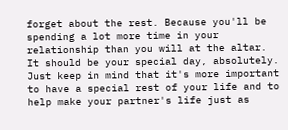forget about the rest. Because you'll be spending a lot more time in your relationship than you will at the altar. It should be your special day, absolutely. Just keep in mind that it's more important to have a special rest of your life and to help make your partner's life just as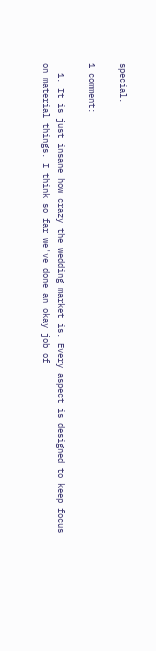special.

1 comment:

  1. It is just insane how crazy the wedding market is. Every aspect is designed to keep focus on material things. I think so far we've done an okay job of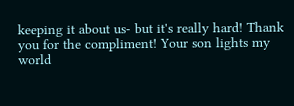keeping it about us- but it's really hard! Thank you for the compliment! Your son lights my world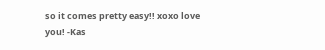so it comes pretty easy!! xoxo love you! -Kas